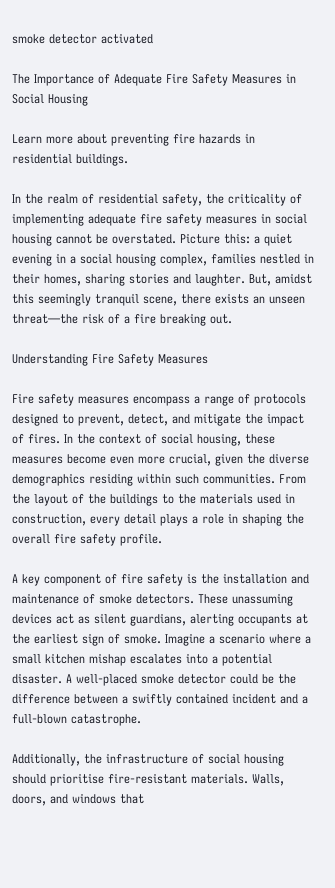smoke detector activated

The Importance of Adequate Fire Safety Measures in Social Housing

Learn more about preventing fire hazards in residential buildings.

In the realm of residential safety, the criticality of implementing adequate fire safety measures in social housing cannot be overstated. Picture this: a quiet evening in a social housing complex, families nestled in their homes, sharing stories and laughter. But, amidst this seemingly tranquil scene, there exists an unseen threat—the risk of a fire breaking out.

Understanding Fire Safety Measures

Fire safety measures encompass a range of protocols designed to prevent, detect, and mitigate the impact of fires. In the context of social housing, these measures become even more crucial, given the diverse demographics residing within such communities. From the layout of the buildings to the materials used in construction, every detail plays a role in shaping the overall fire safety profile.

A key component of fire safety is the installation and maintenance of smoke detectors. These unassuming devices act as silent guardians, alerting occupants at the earliest sign of smoke. Imagine a scenario where a small kitchen mishap escalates into a potential disaster. A well-placed smoke detector could be the difference between a swiftly contained incident and a full-blown catastrophe.

Additionally, the infrastructure of social housing should prioritise fire-resistant materials. Walls, doors, and windows that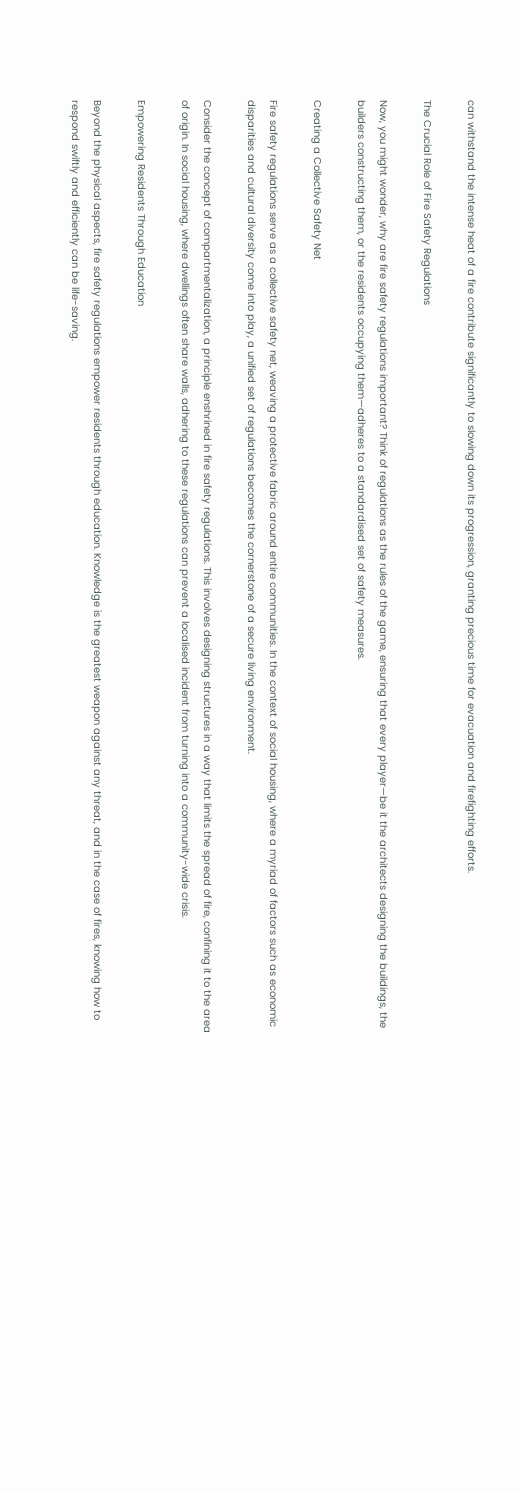can withstand the intense heat of a fire contribute significantly to slowing down its progression, granting precious time for evacuation and firefighting efforts.

The Crucial Role of Fire Safety Regulations

Now, you might wonder, why are fire safety regulations important? Think of regulations as the rules of the game, ensuring that every player—be it the architects designing the buildings, the builders constructing them, or the residents occupying them—adheres to a standardised set of safety measures.

Creating a Collective Safety Net

Fire safety regulations serve as a collective safety net, weaving a protective fabric around entire communities. In the context of social housing, where a myriad of factors such as economic disparities and cultural diversity come into play, a unified set of regulations becomes the cornerstone of a secure living environment.

Consider the concept of compartmentalization, a principle enshrined in fire safety regulations. This involves designing structures in a way that limits the spread of fire, confining it to the area of origin. In social housing, where dwellings often share walls, adhering to these regulations can prevent a localised incident from turning into a community-wide crisis.

Empowering Residents Through Education

Beyond the physical aspects, fire safety regulations empower residents through education. Knowledge is the greatest weapon against any threat, and in the case of fires, knowing how to respond swiftly and efficiently can be life-saving.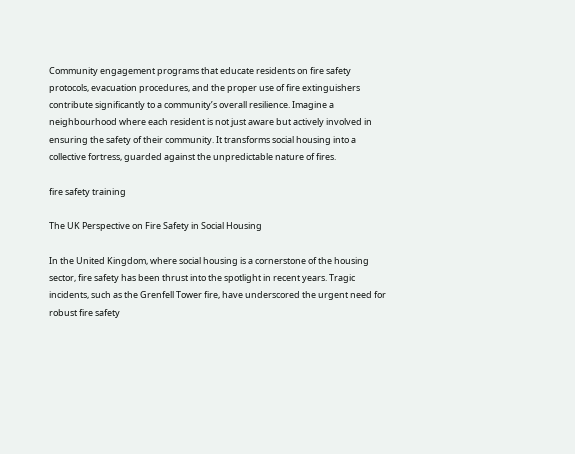Community engagement programs that educate residents on fire safety protocols, evacuation procedures, and the proper use of fire extinguishers contribute significantly to a community’s overall resilience. Imagine a neighbourhood where each resident is not just aware but actively involved in ensuring the safety of their community. It transforms social housing into a collective fortress, guarded against the unpredictable nature of fires.

fire safety training

The UK Perspective on Fire Safety in Social Housing

In the United Kingdom, where social housing is a cornerstone of the housing sector, fire safety has been thrust into the spotlight in recent years. Tragic incidents, such as the Grenfell Tower fire, have underscored the urgent need for robust fire safety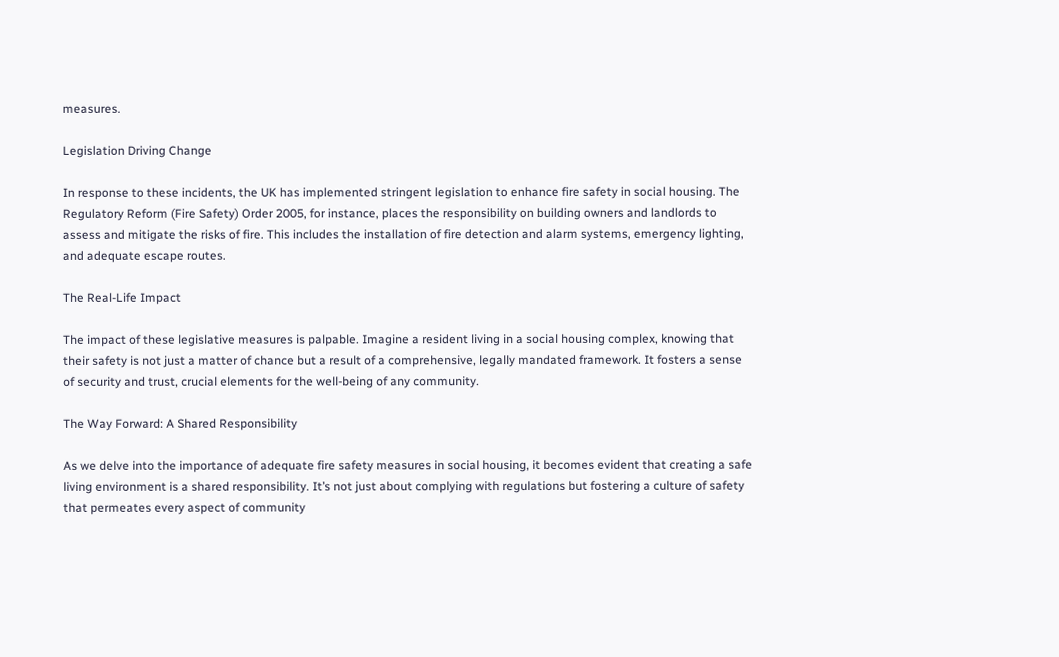measures.

Legislation Driving Change

In response to these incidents, the UK has implemented stringent legislation to enhance fire safety in social housing. The Regulatory Reform (Fire Safety) Order 2005, for instance, places the responsibility on building owners and landlords to assess and mitigate the risks of fire. This includes the installation of fire detection and alarm systems, emergency lighting, and adequate escape routes.

The Real-Life Impact

The impact of these legislative measures is palpable. Imagine a resident living in a social housing complex, knowing that their safety is not just a matter of chance but a result of a comprehensive, legally mandated framework. It fosters a sense of security and trust, crucial elements for the well-being of any community.

The Way Forward: A Shared Responsibility

As we delve into the importance of adequate fire safety measures in social housing, it becomes evident that creating a safe living environment is a shared responsibility. It’s not just about complying with regulations but fostering a culture of safety that permeates every aspect of community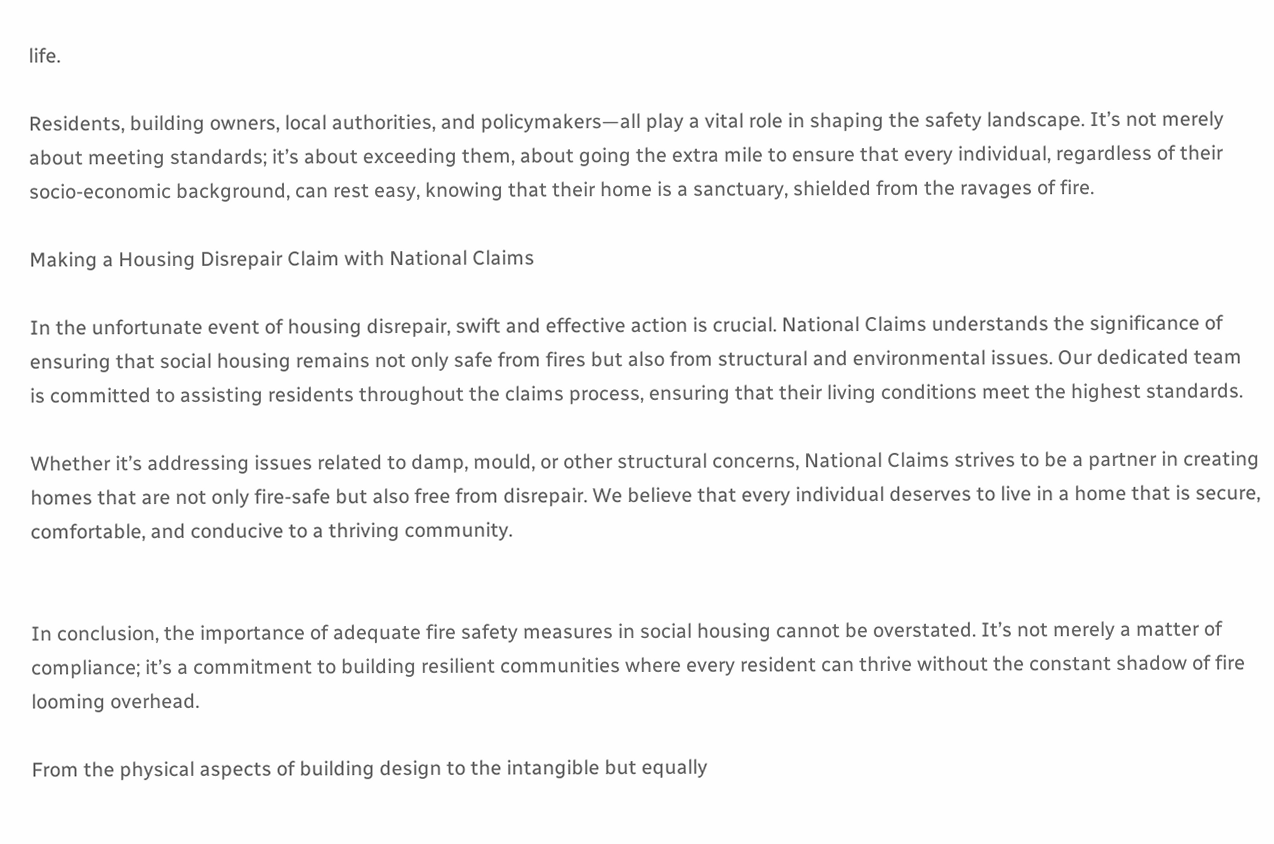life.

Residents, building owners, local authorities, and policymakers—all play a vital role in shaping the safety landscape. It’s not merely about meeting standards; it’s about exceeding them, about going the extra mile to ensure that every individual, regardless of their socio-economic background, can rest easy, knowing that their home is a sanctuary, shielded from the ravages of fire.

Making a Housing Disrepair Claim with National Claims

In the unfortunate event of housing disrepair, swift and effective action is crucial. National Claims understands the significance of ensuring that social housing remains not only safe from fires but also from structural and environmental issues. Our dedicated team is committed to assisting residents throughout the claims process, ensuring that their living conditions meet the highest standards.

Whether it’s addressing issues related to damp, mould, or other structural concerns, National Claims strives to be a partner in creating homes that are not only fire-safe but also free from disrepair. We believe that every individual deserves to live in a home that is secure, comfortable, and conducive to a thriving community.


In conclusion, the importance of adequate fire safety measures in social housing cannot be overstated. It’s not merely a matter of compliance; it’s a commitment to building resilient communities where every resident can thrive without the constant shadow of fire looming overhead.

From the physical aspects of building design to the intangible but equally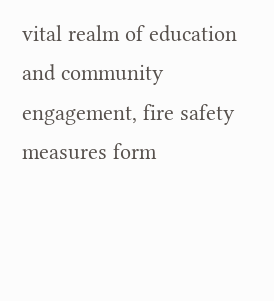vital realm of education and community engagement, fire safety measures form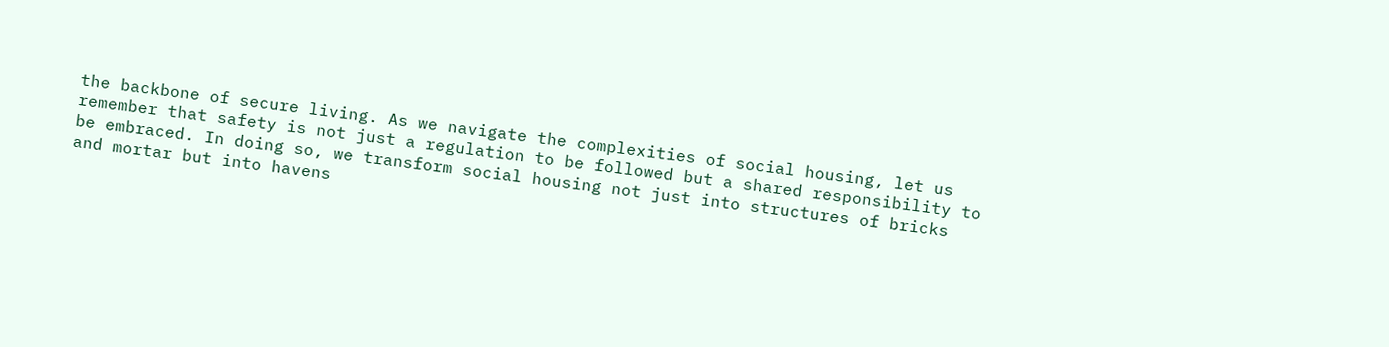the backbone of secure living. As we navigate the complexities of social housing, let us remember that safety is not just a regulation to be followed but a shared responsibility to be embraced. In doing so, we transform social housing not just into structures of bricks and mortar but into havens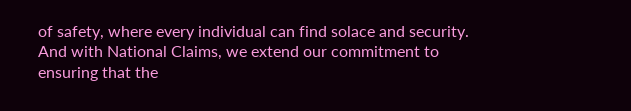of safety, where every individual can find solace and security. And with National Claims, we extend our commitment to ensuring that the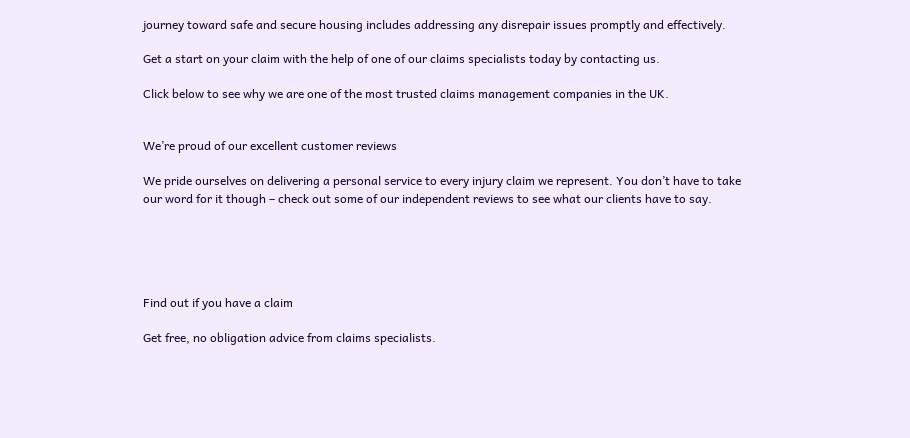journey toward safe and secure housing includes addressing any disrepair issues promptly and effectively.

Get a start on your claim with the help of one of our claims specialists today by contacting us.

Click below to see why we are one of the most trusted claims management companies in the UK.


We’re proud of our excellent customer reviews

We pride ourselves on delivering a personal service to every injury claim we represent. You don’t have to take our word for it though – check out some of our independent reviews to see what our clients have to say.





Find out if you have a claim

Get free, no obligation advice from claims specialists.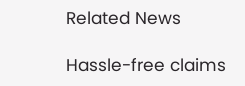Related News

Hassle-free claims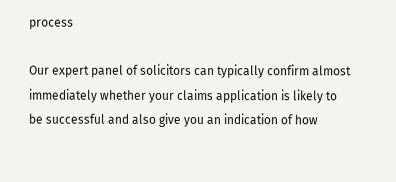process

Our expert panel of solicitors can typically confirm almost immediately whether your claims application is likely to be successful and also give you an indication of how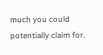much you could potentially claim for.